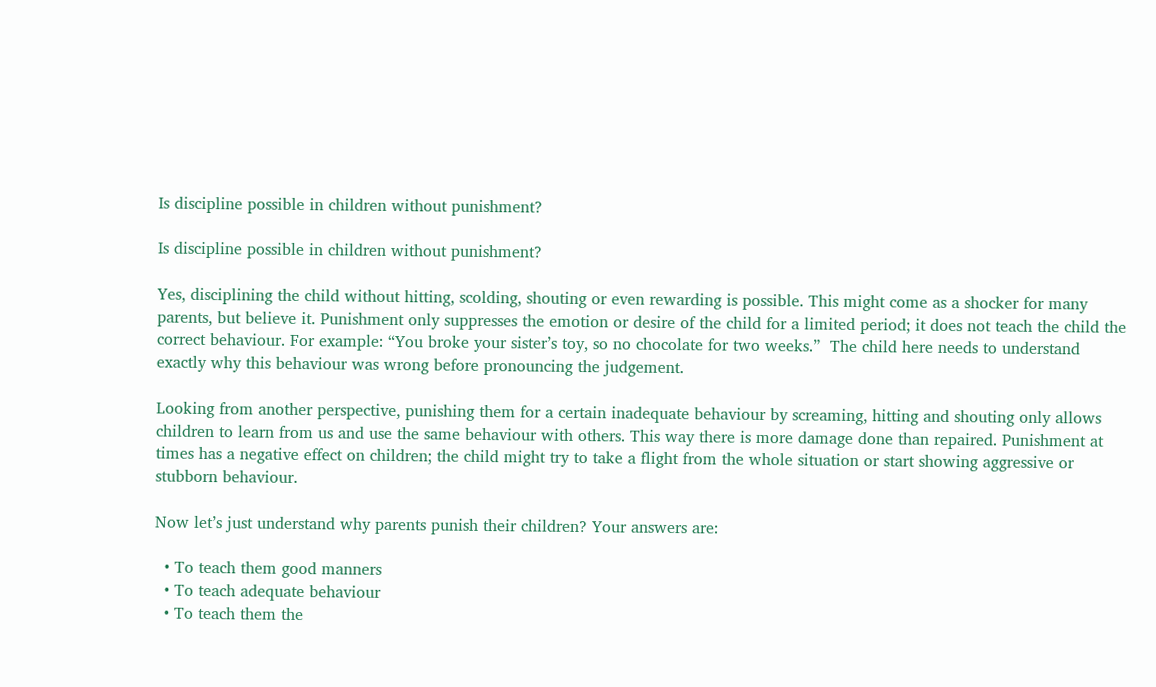Is discipline possible in children without punishment?

Is discipline possible in children without punishment?

Yes, disciplining the child without hitting, scolding, shouting or even rewarding is possible. This might come as a shocker for many parents, but believe it. Punishment only suppresses the emotion or desire of the child for a limited period; it does not teach the child the correct behaviour. For example: “You broke your sister’s toy, so no chocolate for two weeks.”  The child here needs to understand exactly why this behaviour was wrong before pronouncing the judgement.

Looking from another perspective, punishing them for a certain inadequate behaviour by screaming, hitting and shouting only allows children to learn from us and use the same behaviour with others. This way there is more damage done than repaired. Punishment at times has a negative effect on children; the child might try to take a flight from the whole situation or start showing aggressive or stubborn behaviour.

Now let’s just understand why parents punish their children? Your answers are:

  • To teach them good manners
  • To teach adequate behaviour
  • To teach them the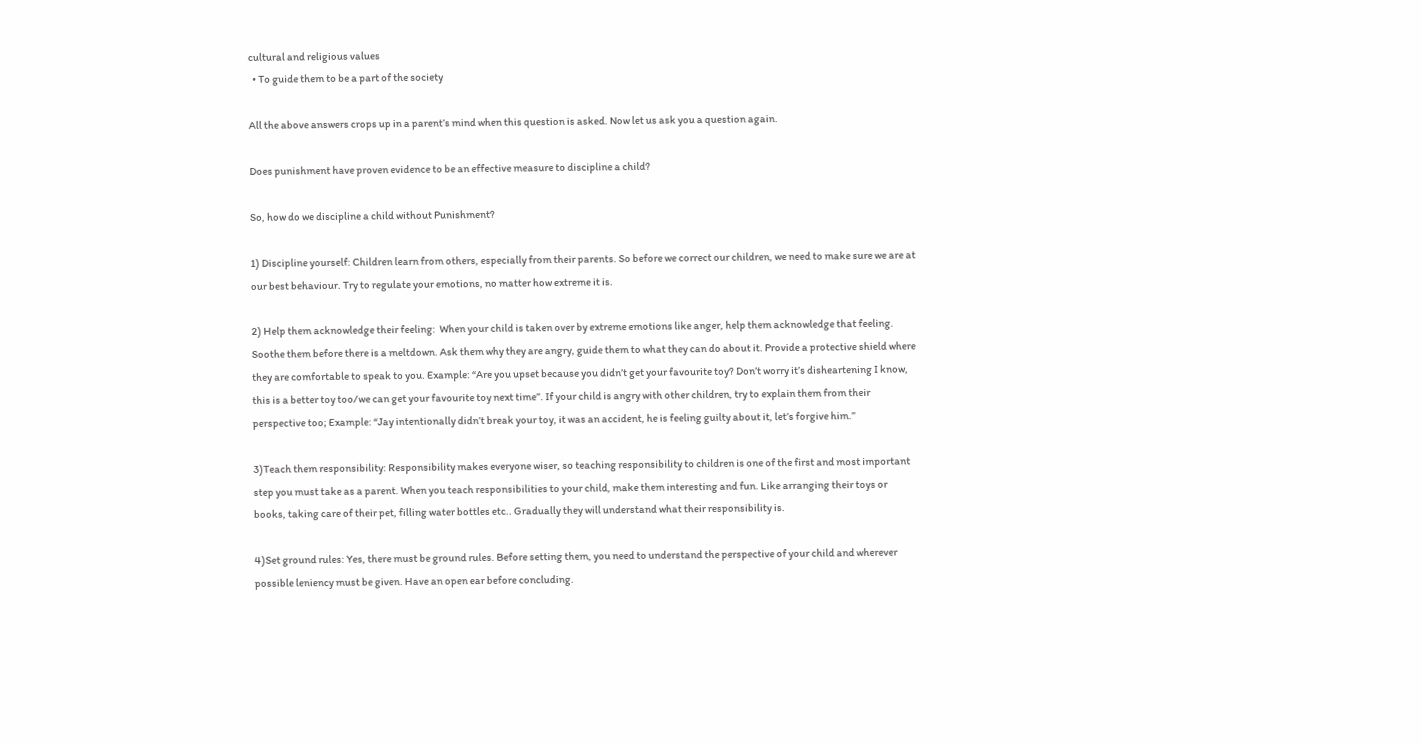cultural and religious values
  • To guide them to be a part of the society

All the above answers crops up in a parent’s mind when this question is asked. Now let us ask you a question again.

Does punishment have proven evidence to be an effective measure to discipline a child?

So, how do we discipline a child without Punishment?

1) Discipline yourself: Children learn from others, especially from their parents. So before we correct our children, we need to make sure we are at our best behaviour. Try to regulate your emotions, no matter how extreme it is.

2) Help them acknowledge their feeling:  When your child is taken over by extreme emotions like anger, help them acknowledge that feeling. Soothe them before there is a meltdown. Ask them why they are angry, guide them to what they can do about it. Provide a protective shield where they are comfortable to speak to you. Example: “Are you upset because you didn’t get your favourite toy? Don’t worry it’s disheartening I know, this is a better toy too/we can get your favourite toy next time”. If your child is angry with other children, try to explain them from their perspective too; Example: “Jay intentionally didn’t break your toy, it was an accident, he is feeling guilty about it, let’s forgive him.”

3)Teach them responsibility: Responsibility makes everyone wiser, so teaching responsibility to children is one of the first and most important step you must take as a parent. When you teach responsibilities to your child, make them interesting and fun. Like arranging their toys or books, taking care of their pet, filling water bottles etc.. Gradually they will understand what their responsibility is.

4)Set ground rules: Yes, there must be ground rules. Before setting them, you need to understand the perspective of your child and wherever possible leniency must be given. Have an open ear before concluding.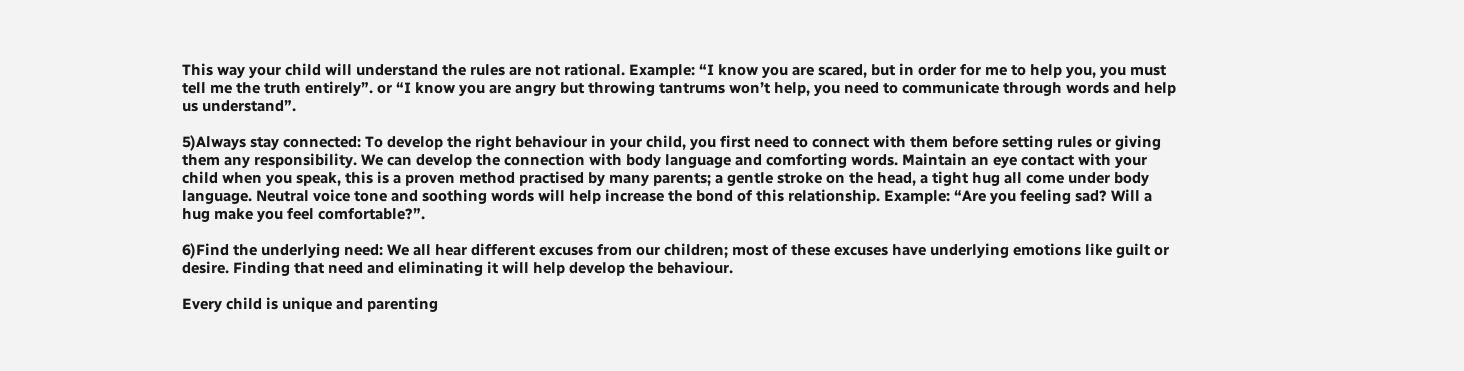This way your child will understand the rules are not rational. Example: “I know you are scared, but in order for me to help you, you must tell me the truth entirely”. or “I know you are angry but throwing tantrums won’t help, you need to communicate through words and help us understand”.

5)Always stay connected: To develop the right behaviour in your child, you first need to connect with them before setting rules or giving them any responsibility. We can develop the connection with body language and comforting words. Maintain an eye contact with your child when you speak, this is a proven method practised by many parents; a gentle stroke on the head, a tight hug all come under body language. Neutral voice tone and soothing words will help increase the bond of this relationship. Example: “Are you feeling sad? Will a hug make you feel comfortable?”.

6)Find the underlying need: We all hear different excuses from our children; most of these excuses have underlying emotions like guilt or desire. Finding that need and eliminating it will help develop the behaviour.

Every child is unique and parenting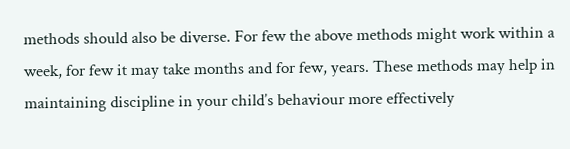methods should also be diverse. For few the above methods might work within a week, for few it may take months and for few, years. These methods may help in maintaining discipline in your child’s behaviour more effectively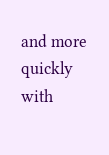and more quickly with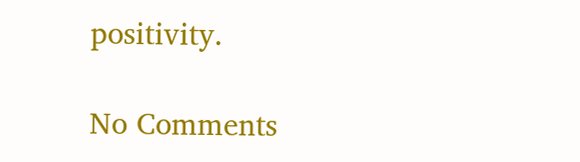positivity.

No Comments